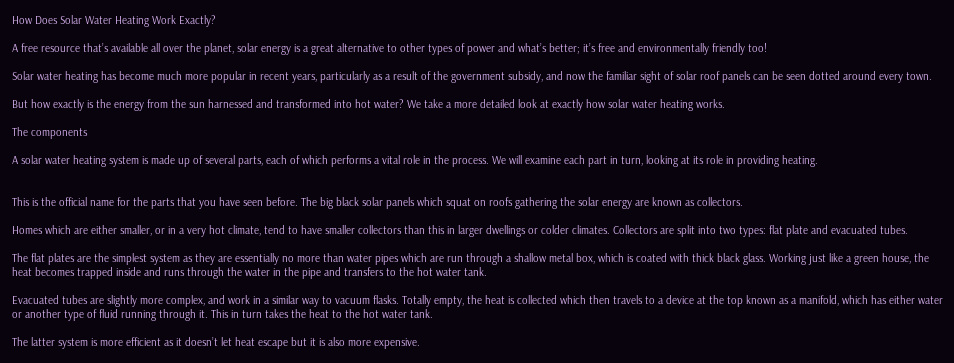How Does Solar Water Heating Work Exactly?

A free resource that’s available all over the planet, solar energy is a great alternative to other types of power and what’s better; it’s free and environmentally friendly too!

Solar water heating has become much more popular in recent years, particularly as a result of the government subsidy, and now the familiar sight of solar roof panels can be seen dotted around every town.

But how exactly is the energy from the sun harnessed and transformed into hot water? We take a more detailed look at exactly how solar water heating works.

The components

A solar water heating system is made up of several parts, each of which performs a vital role in the process. We will examine each part in turn, looking at its role in providing heating.


This is the official name for the parts that you have seen before. The big black solar panels which squat on roofs gathering the solar energy are known as collectors.

Homes which are either smaller, or in a very hot climate, tend to have smaller collectors than this in larger dwellings or colder climates. Collectors are split into two types: flat plate and evacuated tubes.

The flat plates are the simplest system as they are essentially no more than water pipes which are run through a shallow metal box, which is coated with thick black glass. Working just like a green house, the heat becomes trapped inside and runs through the water in the pipe and transfers to the hot water tank.

Evacuated tubes are slightly more complex, and work in a similar way to vacuum flasks. Totally empty, the heat is collected which then travels to a device at the top known as a manifold, which has either water or another type of fluid running through it. This in turn takes the heat to the hot water tank.

The latter system is more efficient as it doesn’t let heat escape but it is also more expensive.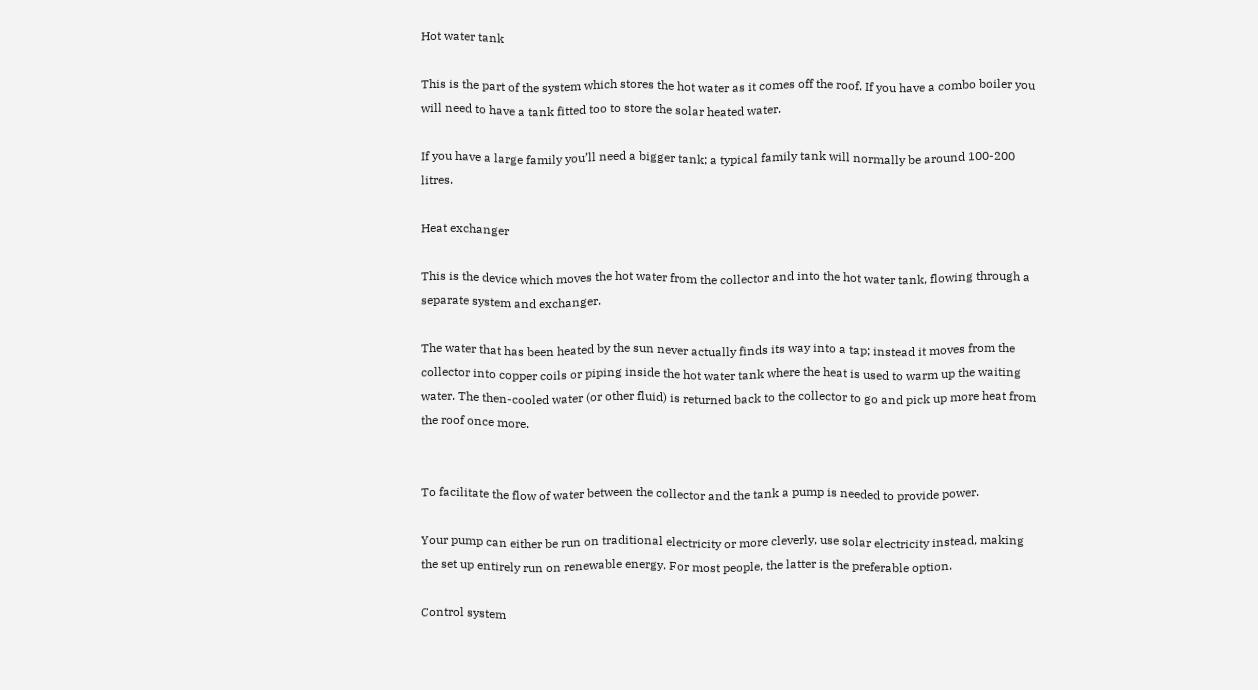Hot water tank

This is the part of the system which stores the hot water as it comes off the roof. If you have a combo boiler you will need to have a tank fitted too to store the solar heated water.

If you have a large family you’ll need a bigger tank; a typical family tank will normally be around 100-200 litres.

Heat exchanger

This is the device which moves the hot water from the collector and into the hot water tank, flowing through a separate system and exchanger.

The water that has been heated by the sun never actually finds its way into a tap; instead it moves from the collector into copper coils or piping inside the hot water tank where the heat is used to warm up the waiting water. The then-cooled water (or other fluid) is returned back to the collector to go and pick up more heat from the roof once more.


To facilitate the flow of water between the collector and the tank a pump is needed to provide power.

Your pump can either be run on traditional electricity or more cleverly, use solar electricity instead, making the set up entirely run on renewable energy. For most people, the latter is the preferable option.

Control system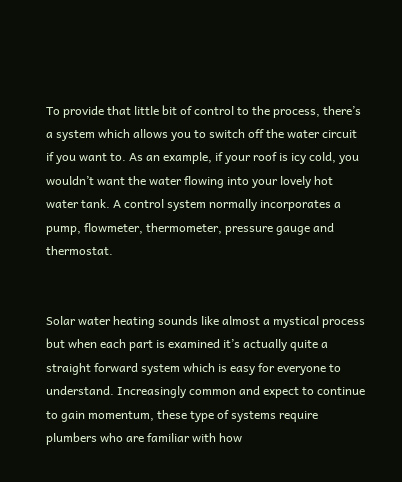To provide that little bit of control to the process, there’s a system which allows you to switch off the water circuit if you want to. As an example, if your roof is icy cold, you wouldn’t want the water flowing into your lovely hot water tank. A control system normally incorporates a pump, flowmeter, thermometer, pressure gauge and thermostat.


Solar water heating sounds like almost a mystical process but when each part is examined it’s actually quite a straight forward system which is easy for everyone to understand. Increasingly common and expect to continue to gain momentum, these type of systems require plumbers who are familiar with how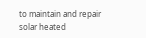to maintain and repair solar heated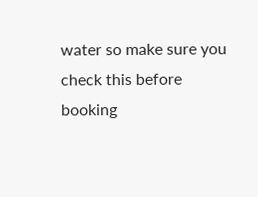water so make sure you check this before booking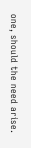one, should the need arise.